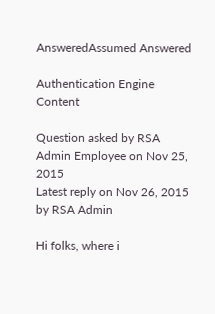AnsweredAssumed Answered

Authentication Engine Content

Question asked by RSA Admin Employee on Nov 25, 2015
Latest reply on Nov 26, 2015 by RSA Admin

Hi folks, where i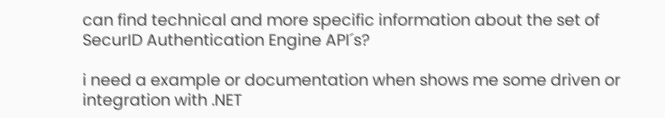can find technical and more specific information about the set of SecurID Authentication Engine API´s?

i need a example or documentation when shows me some driven or integration with .NET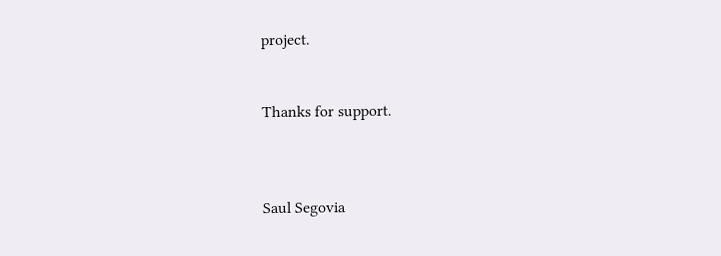project.


Thanks for support.



Saul Segovia